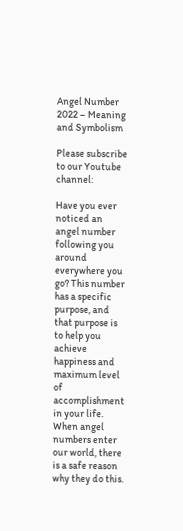Angel Number 2022 – Meaning and Symbolism

Please subscribe to our Youtube channel:

Have you ever noticed an angel number following you around everywhere you go? This number has a specific purpose, and that purpose is to help you achieve happiness and maximum level of accomplishment in your life. When angel numbers enter our world, there is a safe reason why they do this.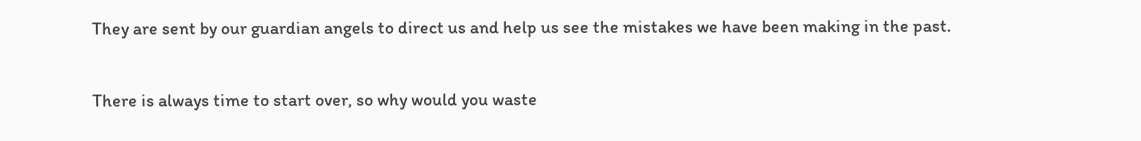They are sent by our guardian angels to direct us and help us see the mistakes we have been making in the past.

There is always time to start over, so why would you waste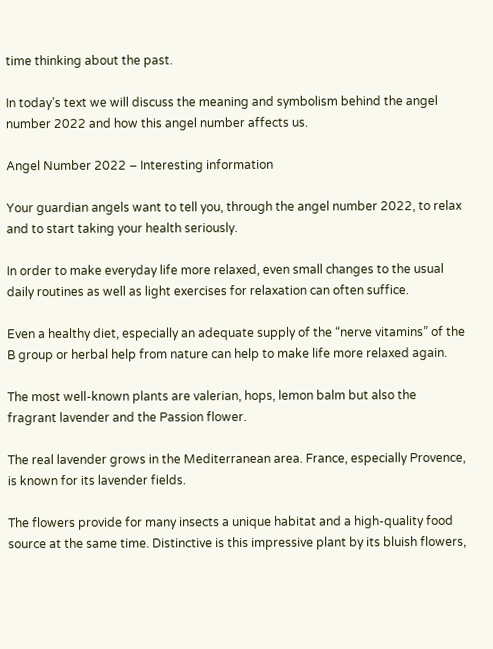time thinking about the past.

In today’s text we will discuss the meaning and symbolism behind the angel number 2022 and how this angel number affects us.

Angel Number 2022 – Interesting information

Your guardian angels want to tell you, through the angel number 2022, to relax and to start taking your health seriously.

In order to make everyday life more relaxed, even small changes to the usual daily routines as well as light exercises for relaxation can often suffice.

Even a healthy diet, especially an adequate supply of the “nerve vitamins” of the B group or herbal help from nature can help to make life more relaxed again.

The most well-known plants are valerian, hops, lemon balm but also the fragrant lavender and the Passion flower.

The real lavender grows in the Mediterranean area. France, especially Provence, is known for its lavender fields.

The flowers provide for many insects a unique habitat and a high-quality food source at the same time. Distinctive is this impressive plant by its bluish flowers,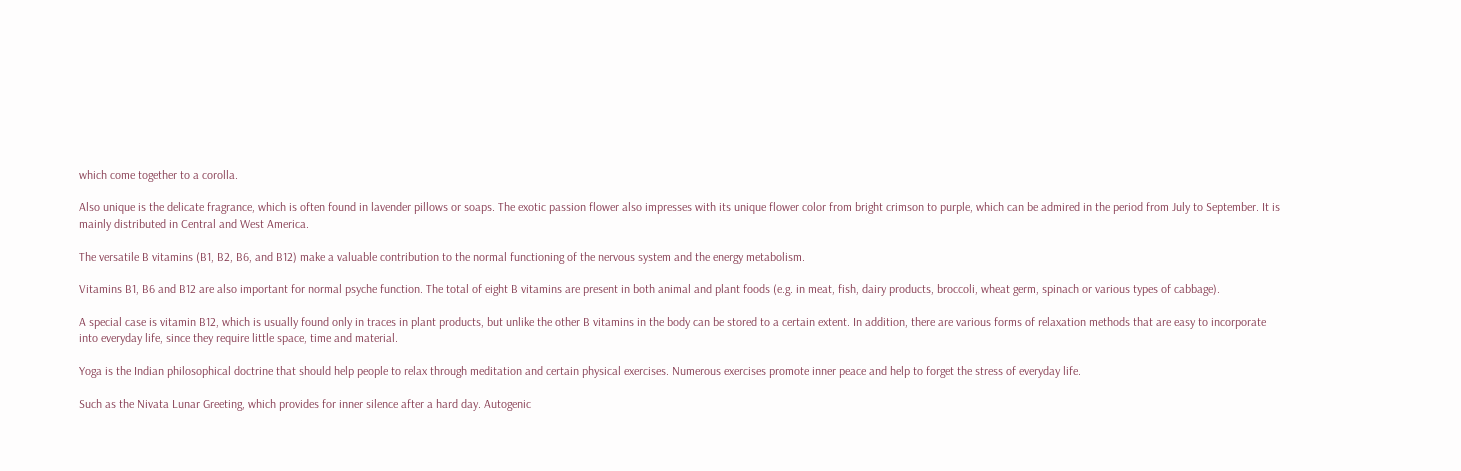which come together to a corolla.

Also unique is the delicate fragrance, which is often found in lavender pillows or soaps. The exotic passion flower also impresses with its unique flower color from bright crimson to purple, which can be admired in the period from July to September. It is mainly distributed in Central and West America.

The versatile B vitamins (B1, B2, B6, and B12) make a valuable contribution to the normal functioning of the nervous system and the energy metabolism.

Vitamins B1, B6 and B12 are also important for normal psyche function. The total of eight B vitamins are present in both animal and plant foods (e.g. in meat, fish, dairy products, broccoli, wheat germ, spinach or various types of cabbage).

A special case is vitamin B12, which is usually found only in traces in plant products, but unlike the other B vitamins in the body can be stored to a certain extent. In addition, there are various forms of relaxation methods that are easy to incorporate into everyday life, since they require little space, time and material.

Yoga is the Indian philosophical doctrine that should help people to relax through meditation and certain physical exercises. Numerous exercises promote inner peace and help to forget the stress of everyday life.

Such as the Nivata Lunar Greeting, which provides for inner silence after a hard day. Autogenic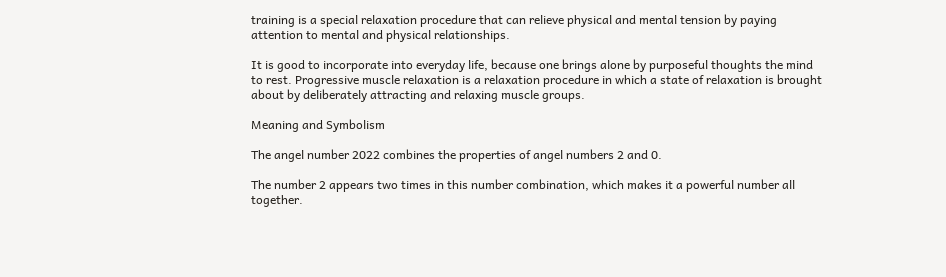training is a special relaxation procedure that can relieve physical and mental tension by paying attention to mental and physical relationships.

It is good to incorporate into everyday life, because one brings alone by purposeful thoughts the mind to rest. Progressive muscle relaxation is a relaxation procedure in which a state of relaxation is brought about by deliberately attracting and relaxing muscle groups.

Meaning and Symbolism

The angel number 2022 combines the properties of angel numbers 2 and 0.

The number 2 appears two times in this number combination, which makes it a powerful number all together.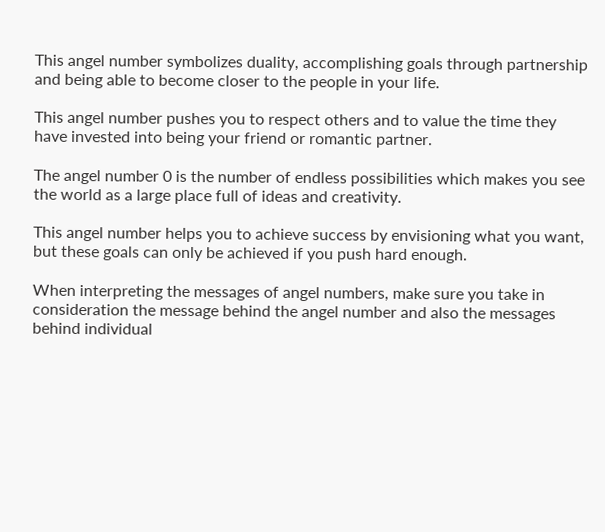This angel number symbolizes duality, accomplishing goals through partnership and being able to become closer to the people in your life.

This angel number pushes you to respect others and to value the time they have invested into being your friend or romantic partner.

The angel number 0 is the number of endless possibilities which makes you see the world as a large place full of ideas and creativity.

This angel number helps you to achieve success by envisioning what you want, but these goals can only be achieved if you push hard enough.

When interpreting the messages of angel numbers, make sure you take in consideration the message behind the angel number and also the messages behind individual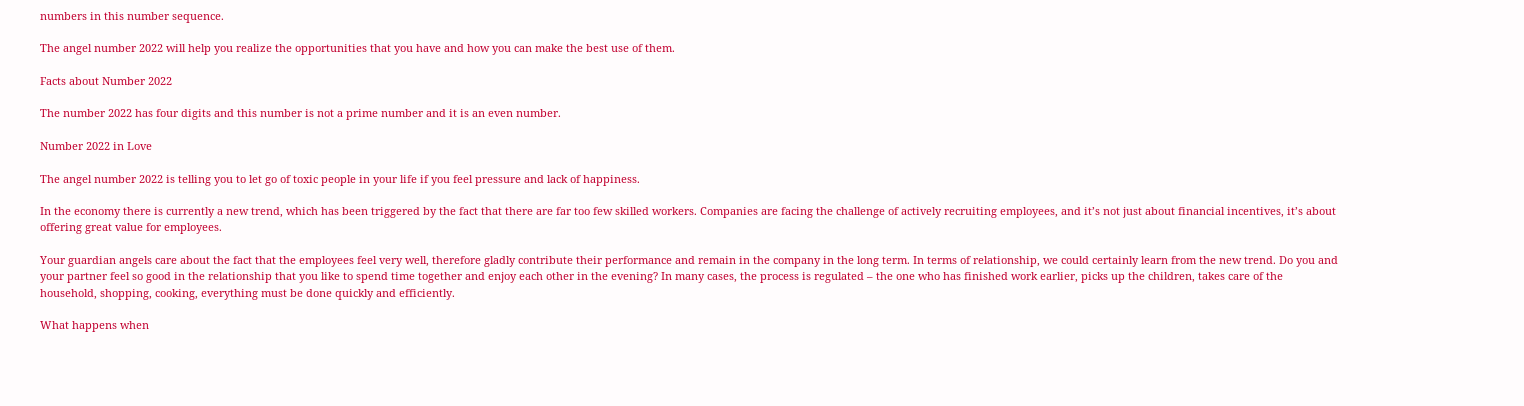numbers in this number sequence.

The angel number 2022 will help you realize the opportunities that you have and how you can make the best use of them.

Facts about Number 2022

The number 2022 has four digits and this number is not a prime number and it is an even number.

Number 2022 in Love

The angel number 2022 is telling you to let go of toxic people in your life if you feel pressure and lack of happiness.

In the economy there is currently a new trend, which has been triggered by the fact that there are far too few skilled workers. Companies are facing the challenge of actively recruiting employees, and it’s not just about financial incentives, it’s about offering great value for employees.

Your guardian angels care about the fact that the employees feel very well, therefore gladly contribute their performance and remain in the company in the long term. In terms of relationship, we could certainly learn from the new trend. Do you and your partner feel so good in the relationship that you like to spend time together and enjoy each other in the evening? In many cases, the process is regulated – the one who has finished work earlier, picks up the children, takes care of the household, shopping, cooking, everything must be done quickly and efficiently.

What happens when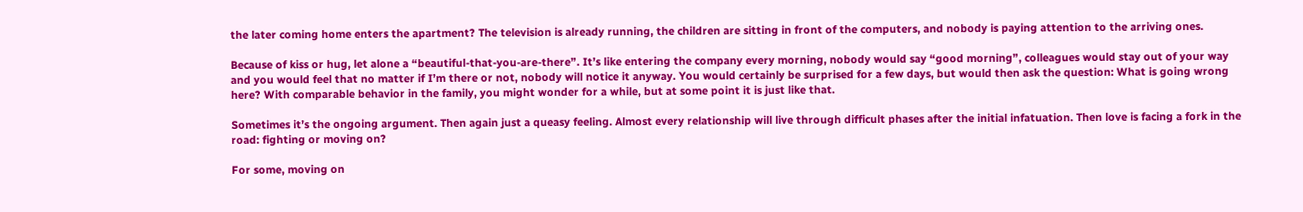the later coming home enters the apartment? The television is already running, the children are sitting in front of the computers, and nobody is paying attention to the arriving ones.

Because of kiss or hug, let alone a “beautiful-that-you-are-there”. It’s like entering the company every morning, nobody would say “good morning”, colleagues would stay out of your way and you would feel that no matter if I’m there or not, nobody will notice it anyway. You would certainly be surprised for a few days, but would then ask the question: What is going wrong here? With comparable behavior in the family, you might wonder for a while, but at some point it is just like that.

Sometimes it’s the ongoing argument. Then again just a queasy feeling. Almost every relationship will live through difficult phases after the initial infatuation. Then love is facing a fork in the road: fighting or moving on?

For some, moving on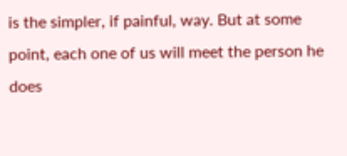is the simpler, if painful, way. But at some point, each one of us will meet the person he does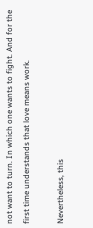not want to turn. In which one wants to fight. And for the first time understands that love means work.

Nevertheless, this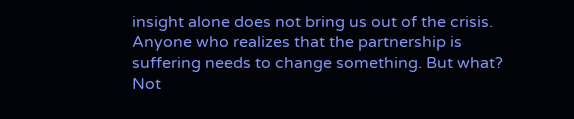insight alone does not bring us out of the crisis. Anyone who realizes that the partnership is suffering needs to change something. But what? Not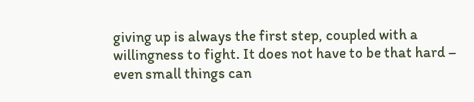giving up is always the first step, coupled with a willingness to fight. It does not have to be that hard – even small things can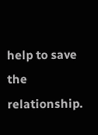help to save the relationship.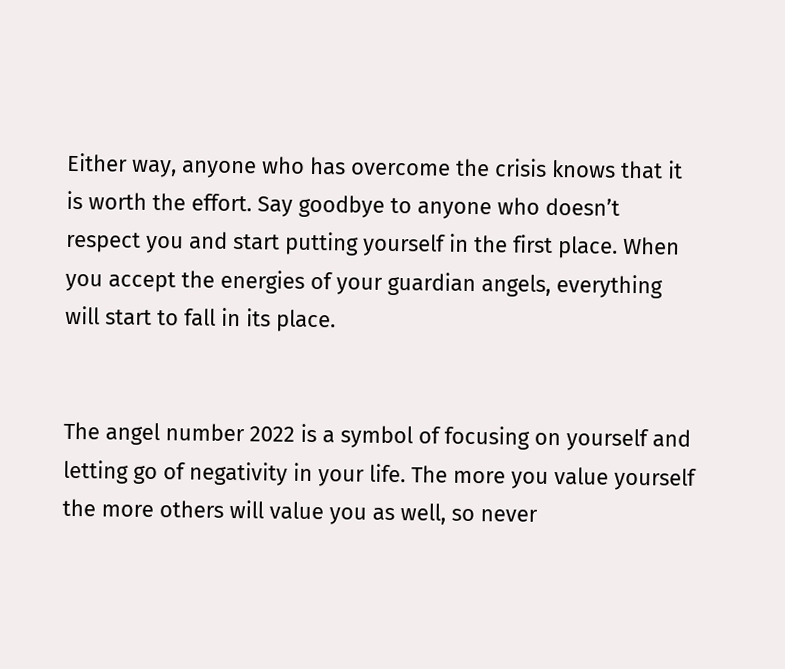Either way, anyone who has overcome the crisis knows that it is worth the effort. Say goodbye to anyone who doesn’t respect you and start putting yourself in the first place. When you accept the energies of your guardian angels, everything will start to fall in its place.


The angel number 2022 is a symbol of focusing on yourself and letting go of negativity in your life. The more you value yourself the more others will value you as well, so never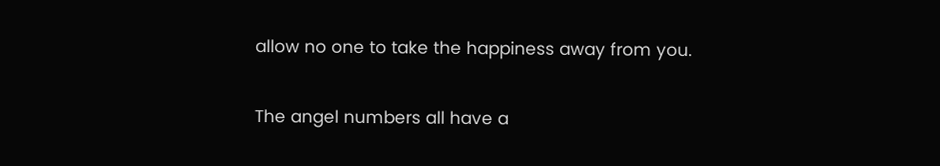allow no one to take the happiness away from you.

The angel numbers all have a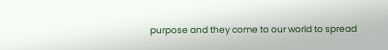purpose and they come to our world to spread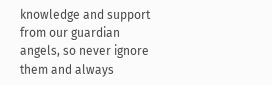knowledge and support from our guardian angels, so never ignore them and always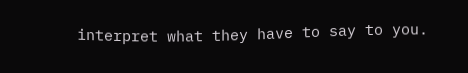interpret what they have to say to you.